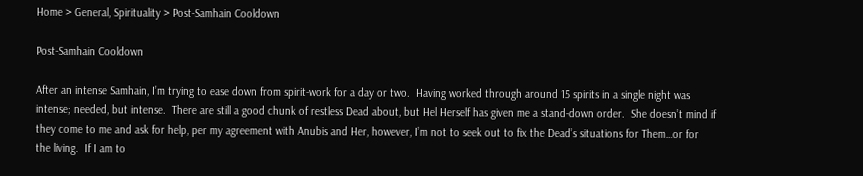Home > General, Spirituality > Post-Samhain Cooldown

Post-Samhain Cooldown

After an intense Samhain, I’m trying to ease down from spirit-work for a day or two.  Having worked through around 15 spirits in a single night was intense; needed, but intense.  There are still a good chunk of restless Dead about, but Hel Herself has given me a stand-down order.  She doesn’t mind if they come to me and ask for help, per my agreement with Anubis and Her, however, I’m not to seek out to fix the Dead’s situations for Them…or for the living.  If I am to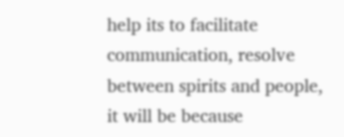help its to facilitate communication, resolve between spirits and people, it will be because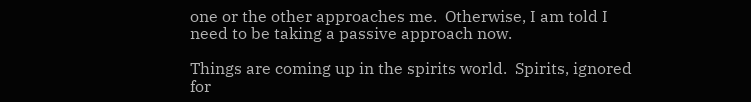one or the other approaches me.  Otherwise, I am told I need to be taking a passive approach now.

Things are coming up in the spirits world.  Spirits, ignored for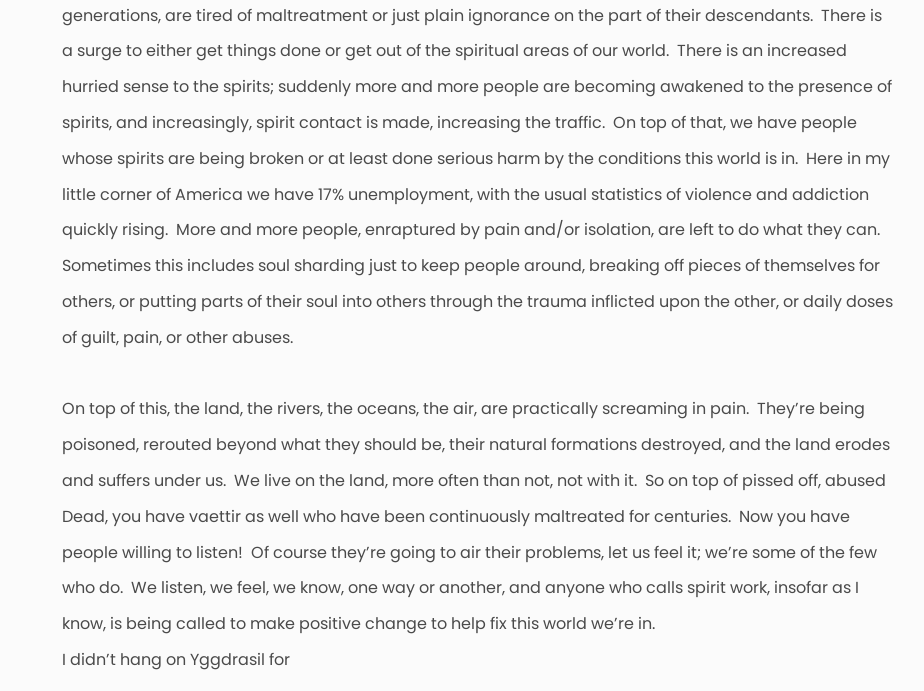generations, are tired of maltreatment or just plain ignorance on the part of their descendants.  There is a surge to either get things done or get out of the spiritual areas of our world.  There is an increased hurried sense to the spirits; suddenly more and more people are becoming awakened to the presence of spirits, and increasingly, spirit contact is made, increasing the traffic.  On top of that, we have people whose spirits are being broken or at least done serious harm by the conditions this world is in.  Here in my little corner of America we have 17% unemployment, with the usual statistics of violence and addiction quickly rising.  More and more people, enraptured by pain and/or isolation, are left to do what they can.  Sometimes this includes soul sharding just to keep people around, breaking off pieces of themselves for others, or putting parts of their soul into others through the trauma inflicted upon the other, or daily doses of guilt, pain, or other abuses.

On top of this, the land, the rivers, the oceans, the air, are practically screaming in pain.  They’re being poisoned, rerouted beyond what they should be, their natural formations destroyed, and the land erodes and suffers under us.  We live on the land, more often than not, not with it.  So on top of pissed off, abused Dead, you have vaettir as well who have been continuously maltreated for centuries.  Now you have people willing to listen!  Of course they’re going to air their problems, let us feel it; we’re some of the few who do.  We listen, we feel, we know, one way or another, and anyone who calls spirit work, insofar as I know, is being called to make positive change to help fix this world we’re in.
I didn’t hang on Yggdrasil for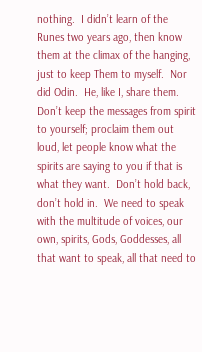nothing.  I didn’t learn of the Runes two years ago, then know them at the climax of the hanging, just to keep Them to myself.  Nor did Odin.  He, like I, share them.  Don’t keep the messages from spirit to yourself; proclaim them out loud, let people know what the spirits are saying to you if that is what they want.  Don’t hold back, don’t hold in.  We need to speak with the multitude of voices, our own, spirits, Gods, Goddesses, all that want to speak, all that need to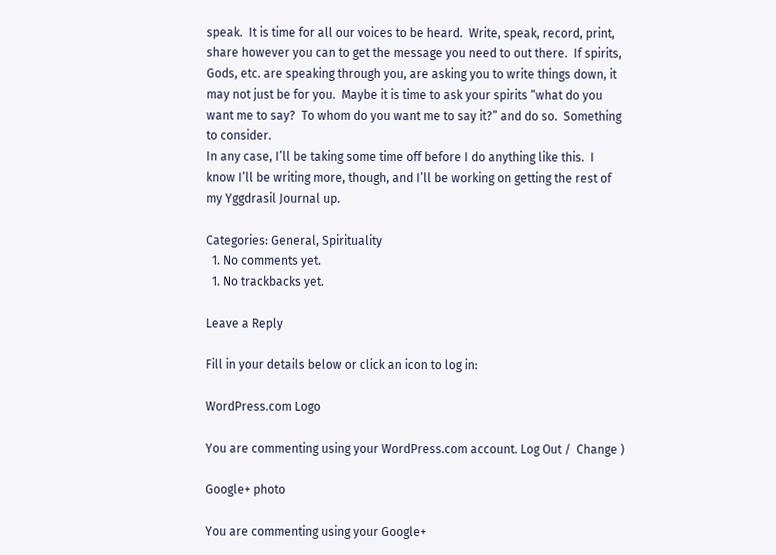speak.  It is time for all our voices to be heard.  Write, speak, record, print, share however you can to get the message you need to out there.  If spirits, Gods, etc. are speaking through you, are asking you to write things down, it may not just be for you.  Maybe it is time to ask your spirits “what do you want me to say?  To whom do you want me to say it?” and do so.  Something to consider.
In any case, I’ll be taking some time off before I do anything like this.  I know I’ll be writing more, though, and I’ll be working on getting the rest of my Yggdrasil Journal up.

Categories: General, Spirituality
  1. No comments yet.
  1. No trackbacks yet.

Leave a Reply

Fill in your details below or click an icon to log in:

WordPress.com Logo

You are commenting using your WordPress.com account. Log Out /  Change )

Google+ photo

You are commenting using your Google+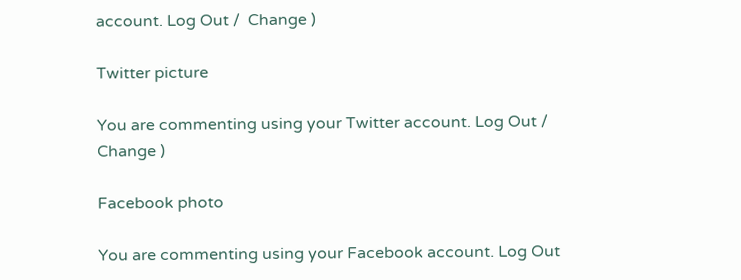account. Log Out /  Change )

Twitter picture

You are commenting using your Twitter account. Log Out /  Change )

Facebook photo

You are commenting using your Facebook account. Log Out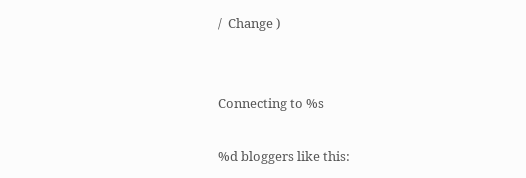/  Change )


Connecting to %s

%d bloggers like this: